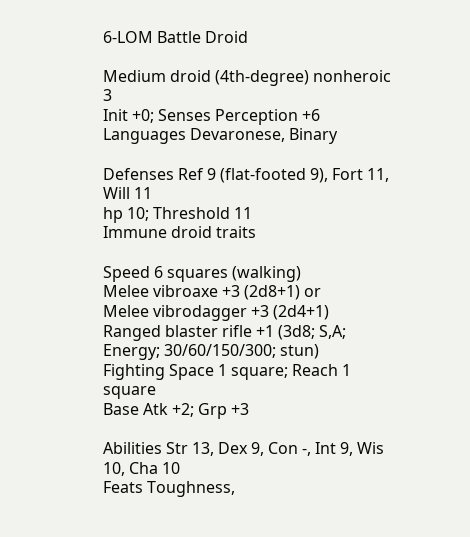6-LOM Battle Droid

Medium droid (4th-degree) nonheroic 3
Init +0; Senses Perception +6
Languages Devaronese, Binary

Defenses Ref 9 (flat-footed 9), Fort 11, Will 11
hp 10; Threshold 11
Immune droid traits

Speed 6 squares (walking)
Melee vibroaxe +3 (2d8+1) or
Melee vibrodagger +3 (2d4+1)
Ranged blaster rifle +1 (3d8; S,A; Energy; 30/60/150/300; stun)
Fighting Space 1 square; Reach 1 square
Base Atk +2; Grp +3

Abilities Str 13, Dex 9, Con -, Int 9, Wis 10, Cha 10
Feats Toughness,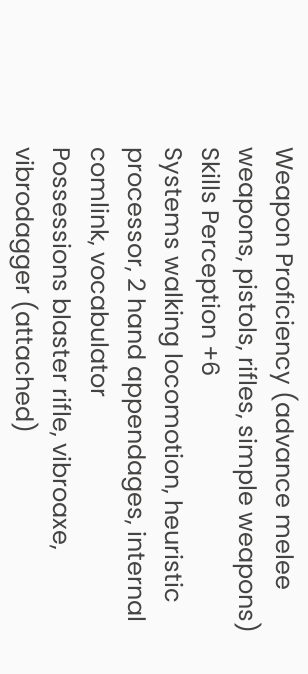Weapon Proficiency (advance melee weapons, pistols, rifles, simple weapons)
Skills Perception +6
Systems walking locomotion, heuristic processor, 2 hand appendages, internal comlink, vocabulator
Possessions blaster rifle, vibroaxe, vibrodagger (attached)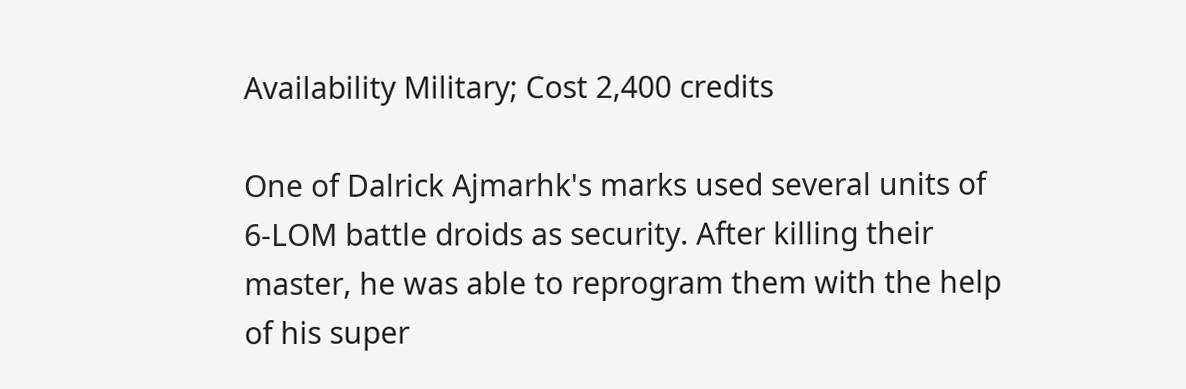Availability Military; Cost 2,400 credits

One of Dalrick Ajmarhk's marks used several units of 6-LOM battle droids as security. After killing their master, he was able to reprogram them with the help of his super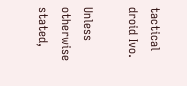tactical droid Ivo.

Unless otherwise stated,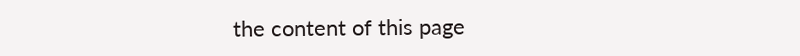the content of this page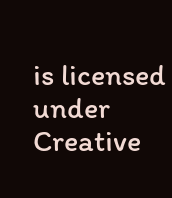is licensed under Creative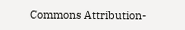Commons Attribution-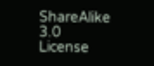ShareAlike 3.0 License